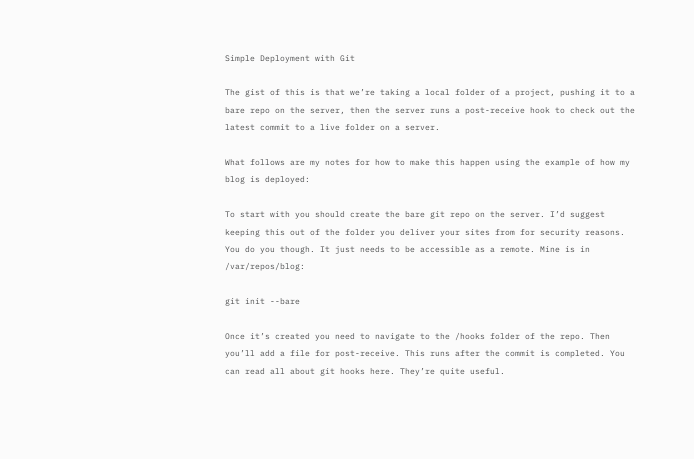Simple Deployment with Git

The gist of this is that we’re taking a local folder of a project, pushing it to a bare repo on the server, then the server runs a post-receive hook to check out the latest commit to a live folder on a server.

What follows are my notes for how to make this happen using the example of how my blog is deployed:

To start with you should create the bare git repo on the server. I’d suggest keeping this out of the folder you deliver your sites from for security reasons. You do you though. It just needs to be accessible as a remote. Mine is in /var/repos/blog:

git init --bare

Once it’s created you need to navigate to the /hooks folder of the repo. Then you’ll add a file for post-receive. This runs after the commit is completed. You can read all about git hooks here. They’re quite useful.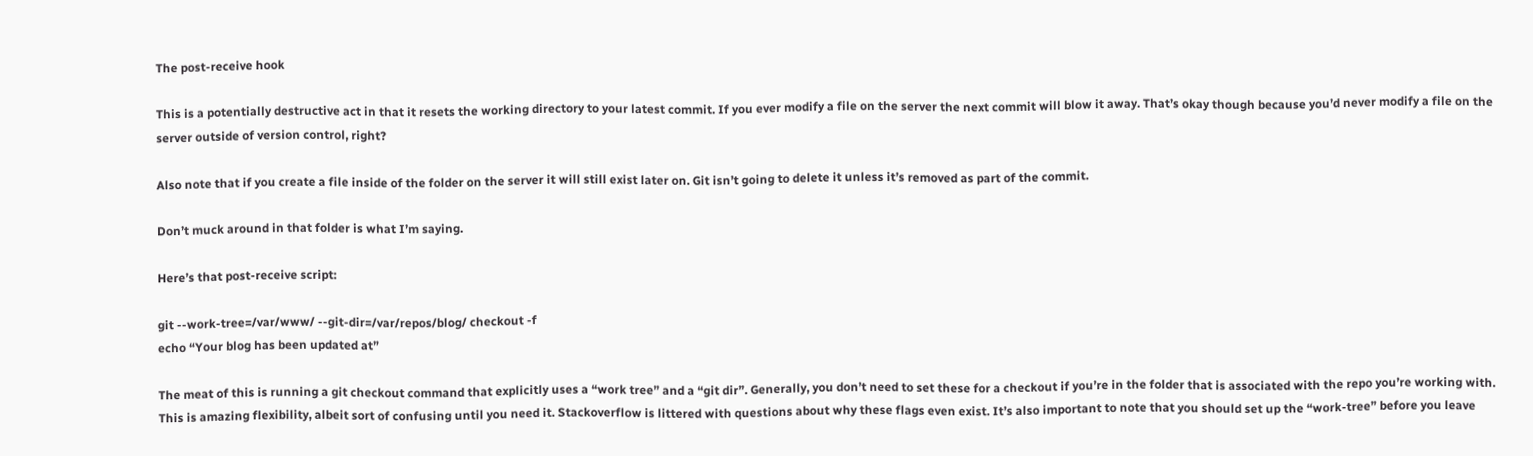The post-receive hook

This is a potentially destructive act in that it resets the working directory to your latest commit. If you ever modify a file on the server the next commit will blow it away. That’s okay though because you’d never modify a file on the server outside of version control, right?

Also note that if you create a file inside of the folder on the server it will still exist later on. Git isn’t going to delete it unless it’s removed as part of the commit.

Don’t muck around in that folder is what I’m saying.

Here’s that post-receive script:

git --work-tree=/var/www/ --git-dir=/var/repos/blog/ checkout -f
echo “Your blog has been updated at”

The meat of this is running a git checkout command that explicitly uses a “work tree” and a “git dir”. Generally, you don’t need to set these for a checkout if you’re in the folder that is associated with the repo you’re working with. This is amazing flexibility, albeit sort of confusing until you need it. Stackoverflow is littered with questions about why these flags even exist. It’s also important to note that you should set up the “work-tree” before you leave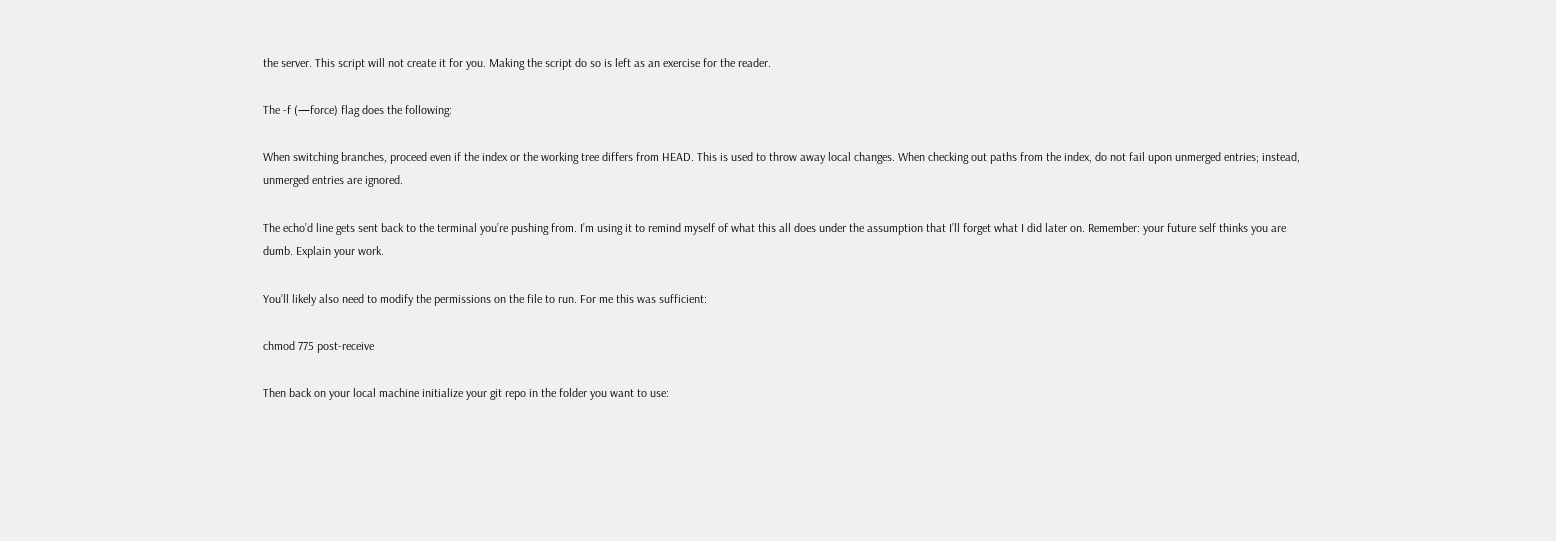the server. This script will not create it for you. Making the script do so is left as an exercise for the reader.

The -f (—force) flag does the following:

When switching branches, proceed even if the index or the working tree differs from HEAD. This is used to throw away local changes. When checking out paths from the index, do not fail upon unmerged entries; instead, unmerged entries are ignored.

The echo’d line gets sent back to the terminal you’re pushing from. I’m using it to remind myself of what this all does under the assumption that I’ll forget what I did later on. Remember: your future self thinks you are dumb. Explain your work.

You’ll likely also need to modify the permissions on the file to run. For me this was sufficient:

chmod 775 post-receive

Then back on your local machine initialize your git repo in the folder you want to use: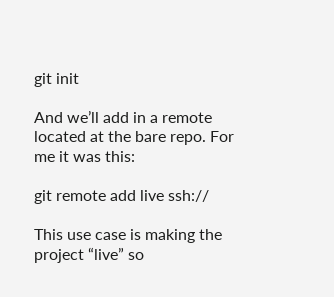git init

And we’ll add in a remote located at the bare repo. For me it was this:

git remote add live ssh://

This use case is making the project “live” so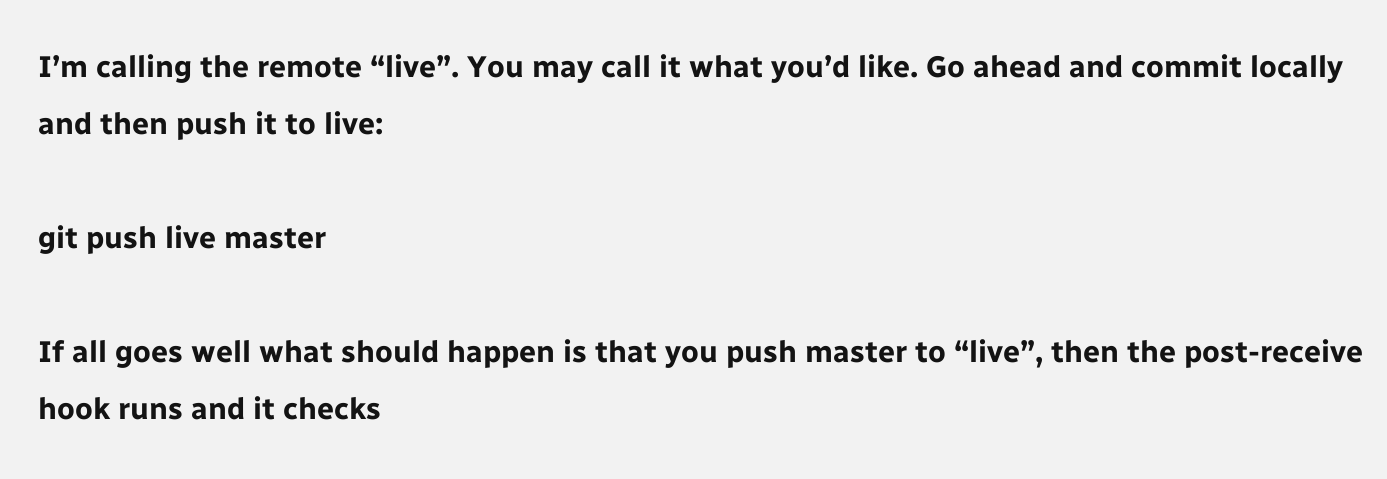I’m calling the remote “live”. You may call it what you’d like. Go ahead and commit locally and then push it to live:

git push live master

If all goes well what should happen is that you push master to “live”, then the post-receive hook runs and it checks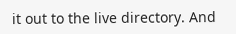it out to the live directory. And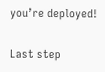you’re deployed!

Last step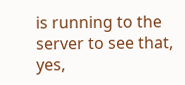is running to the server to see that, yes,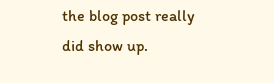the blog post really did show up.